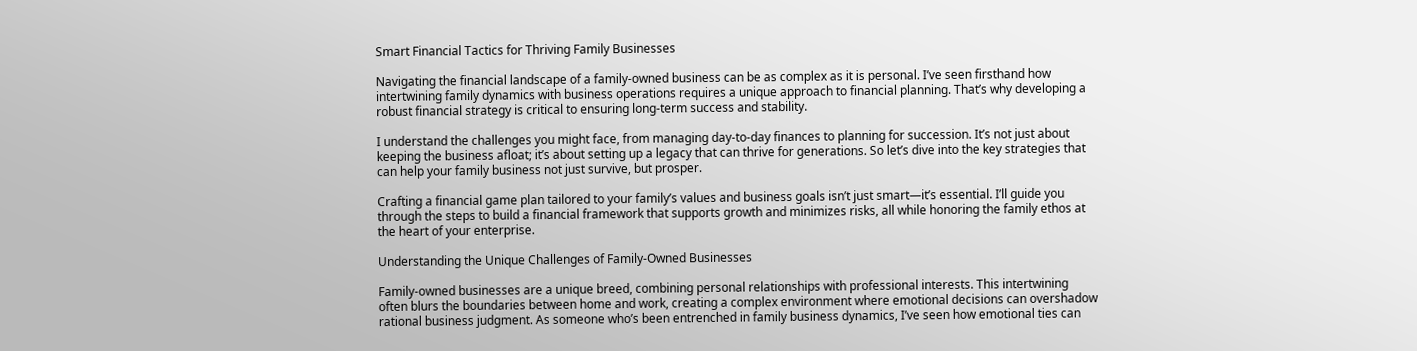Smart Financial Tactics for Thriving Family Businesses

Navigating the financial landscape of a family-owned business can be as complex as it is personal. I’ve seen firsthand how intertwining family dynamics with business operations requires a unique approach to financial planning. That’s why developing a robust financial strategy is critical to ensuring long-term success and stability.

I understand the challenges you might face, from managing day-to-day finances to planning for succession. It’s not just about keeping the business afloat; it’s about setting up a legacy that can thrive for generations. So let’s dive into the key strategies that can help your family business not just survive, but prosper.

Crafting a financial game plan tailored to your family’s values and business goals isn’t just smart—it’s essential. I’ll guide you through the steps to build a financial framework that supports growth and minimizes risks, all while honoring the family ethos at the heart of your enterprise.

Understanding the Unique Challenges of Family-Owned Businesses

Family-owned businesses are a unique breed, combining personal relationships with professional interests. This intertwining often blurs the boundaries between home and work, creating a complex environment where emotional decisions can overshadow rational business judgment. As someone who’s been entrenched in family business dynamics, I’ve seen how emotional ties can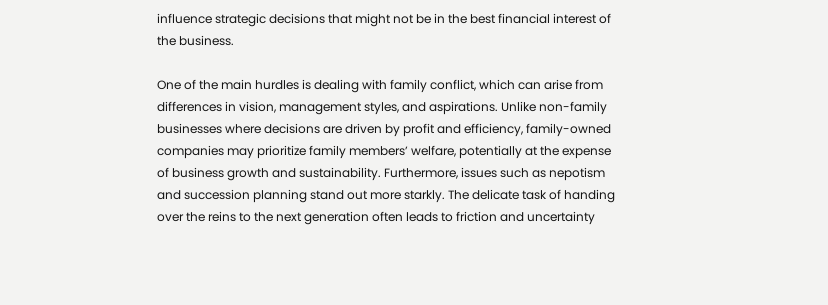influence strategic decisions that might not be in the best financial interest of the business.

One of the main hurdles is dealing with family conflict, which can arise from differences in vision, management styles, and aspirations. Unlike non-family businesses where decisions are driven by profit and efficiency, family-owned companies may prioritize family members’ welfare, potentially at the expense of business growth and sustainability. Furthermore, issues such as nepotism and succession planning stand out more starkly. The delicate task of handing over the reins to the next generation often leads to friction and uncertainty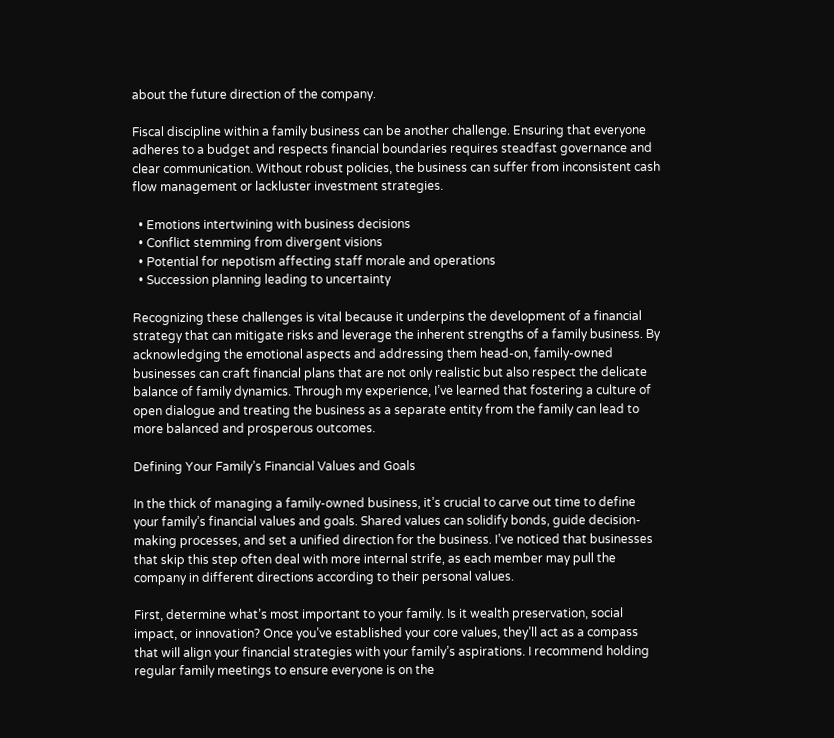about the future direction of the company.

Fiscal discipline within a family business can be another challenge. Ensuring that everyone adheres to a budget and respects financial boundaries requires steadfast governance and clear communication. Without robust policies, the business can suffer from inconsistent cash flow management or lackluster investment strategies.

  • Emotions intertwining with business decisions
  • Conflict stemming from divergent visions
  • Potential for nepotism affecting staff morale and operations
  • Succession planning leading to uncertainty

Recognizing these challenges is vital because it underpins the development of a financial strategy that can mitigate risks and leverage the inherent strengths of a family business. By acknowledging the emotional aspects and addressing them head-on, family-owned businesses can craft financial plans that are not only realistic but also respect the delicate balance of family dynamics. Through my experience, I’ve learned that fostering a culture of open dialogue and treating the business as a separate entity from the family can lead to more balanced and prosperous outcomes.

Defining Your Family’s Financial Values and Goals

In the thick of managing a family-owned business, it’s crucial to carve out time to define your family’s financial values and goals. Shared values can solidify bonds, guide decision-making processes, and set a unified direction for the business. I’ve noticed that businesses that skip this step often deal with more internal strife, as each member may pull the company in different directions according to their personal values.

First, determine what’s most important to your family. Is it wealth preservation, social impact, or innovation? Once you’ve established your core values, they’ll act as a compass that will align your financial strategies with your family’s aspirations. I recommend holding regular family meetings to ensure everyone is on the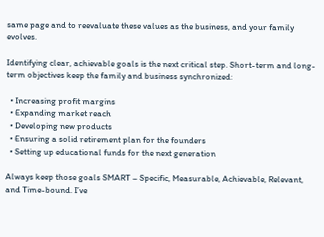same page and to reevaluate these values as the business, and your family evolves.

Identifying clear, achievable goals is the next critical step. Short-term and long-term objectives keep the family and business synchronized:

  • Increasing profit margins
  • Expanding market reach
  • Developing new products
  • Ensuring a solid retirement plan for the founders
  • Setting up educational funds for the next generation

Always keep those goals SMART – Specific, Measurable, Achievable, Relevant, and Time-bound. I’ve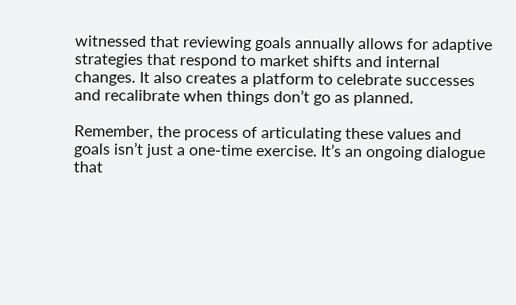witnessed that reviewing goals annually allows for adaptive strategies that respond to market shifts and internal changes. It also creates a platform to celebrate successes and recalibrate when things don’t go as planned.

Remember, the process of articulating these values and goals isn’t just a one-time exercise. It’s an ongoing dialogue that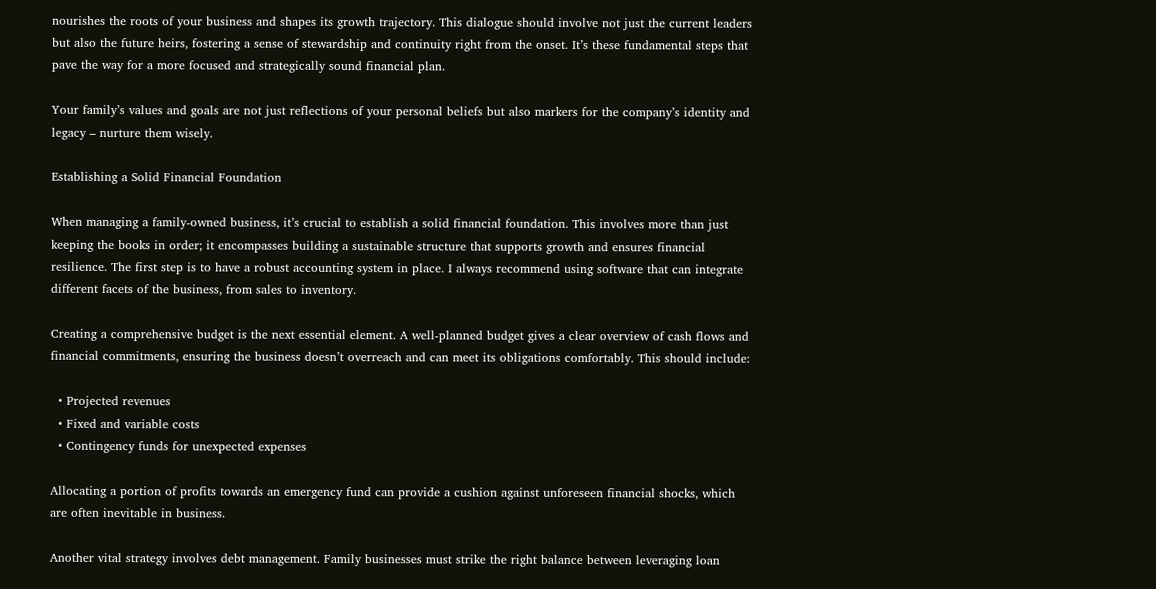nourishes the roots of your business and shapes its growth trajectory. This dialogue should involve not just the current leaders but also the future heirs, fostering a sense of stewardship and continuity right from the onset. It’s these fundamental steps that pave the way for a more focused and strategically sound financial plan.

Your family’s values and goals are not just reflections of your personal beliefs but also markers for the company’s identity and legacy – nurture them wisely.

Establishing a Solid Financial Foundation

When managing a family-owned business, it’s crucial to establish a solid financial foundation. This involves more than just keeping the books in order; it encompasses building a sustainable structure that supports growth and ensures financial resilience. The first step is to have a robust accounting system in place. I always recommend using software that can integrate different facets of the business, from sales to inventory.

Creating a comprehensive budget is the next essential element. A well-planned budget gives a clear overview of cash flows and financial commitments, ensuring the business doesn’t overreach and can meet its obligations comfortably. This should include:

  • Projected revenues
  • Fixed and variable costs
  • Contingency funds for unexpected expenses

Allocating a portion of profits towards an emergency fund can provide a cushion against unforeseen financial shocks, which are often inevitable in business.

Another vital strategy involves debt management. Family businesses must strike the right balance between leveraging loan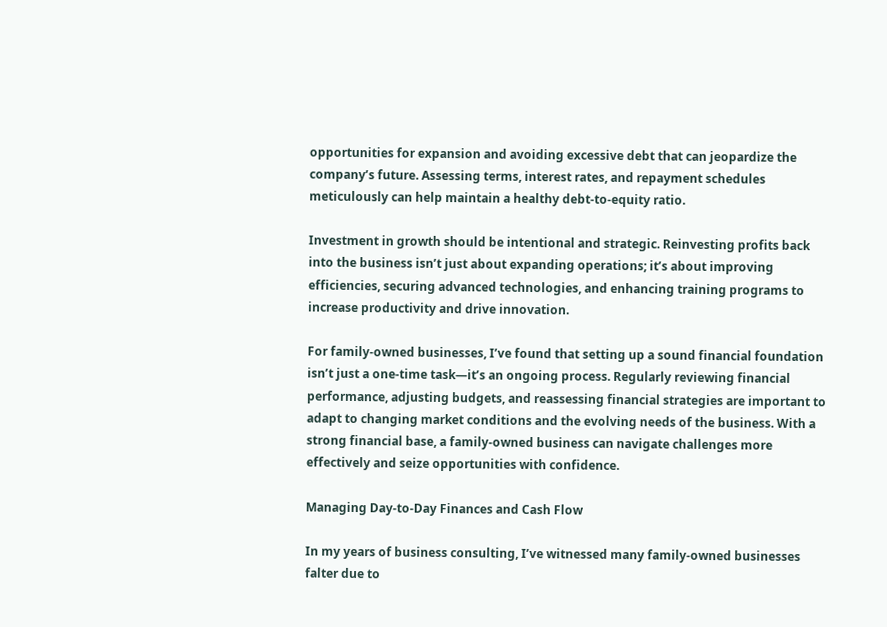opportunities for expansion and avoiding excessive debt that can jeopardize the company’s future. Assessing terms, interest rates, and repayment schedules meticulously can help maintain a healthy debt-to-equity ratio.

Investment in growth should be intentional and strategic. Reinvesting profits back into the business isn’t just about expanding operations; it’s about improving efficiencies, securing advanced technologies, and enhancing training programs to increase productivity and drive innovation.

For family-owned businesses, I’ve found that setting up a sound financial foundation isn’t just a one-time task—it’s an ongoing process. Regularly reviewing financial performance, adjusting budgets, and reassessing financial strategies are important to adapt to changing market conditions and the evolving needs of the business. With a strong financial base, a family-owned business can navigate challenges more effectively and seize opportunities with confidence.

Managing Day-to-Day Finances and Cash Flow

In my years of business consulting, I’ve witnessed many family-owned businesses falter due to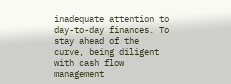inadequate attention to day-to-day finances. To stay ahead of the curve, being diligent with cash flow management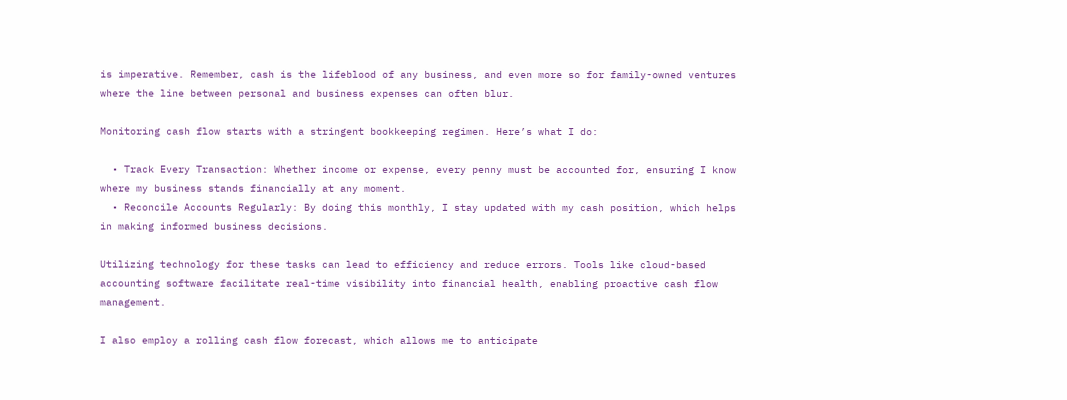is imperative. Remember, cash is the lifeblood of any business, and even more so for family-owned ventures where the line between personal and business expenses can often blur.

Monitoring cash flow starts with a stringent bookkeeping regimen. Here’s what I do:

  • Track Every Transaction: Whether income or expense, every penny must be accounted for, ensuring I know where my business stands financially at any moment.
  • Reconcile Accounts Regularly: By doing this monthly, I stay updated with my cash position, which helps in making informed business decisions.

Utilizing technology for these tasks can lead to efficiency and reduce errors. Tools like cloud-based accounting software facilitate real-time visibility into financial health, enabling proactive cash flow management.

I also employ a rolling cash flow forecast, which allows me to anticipate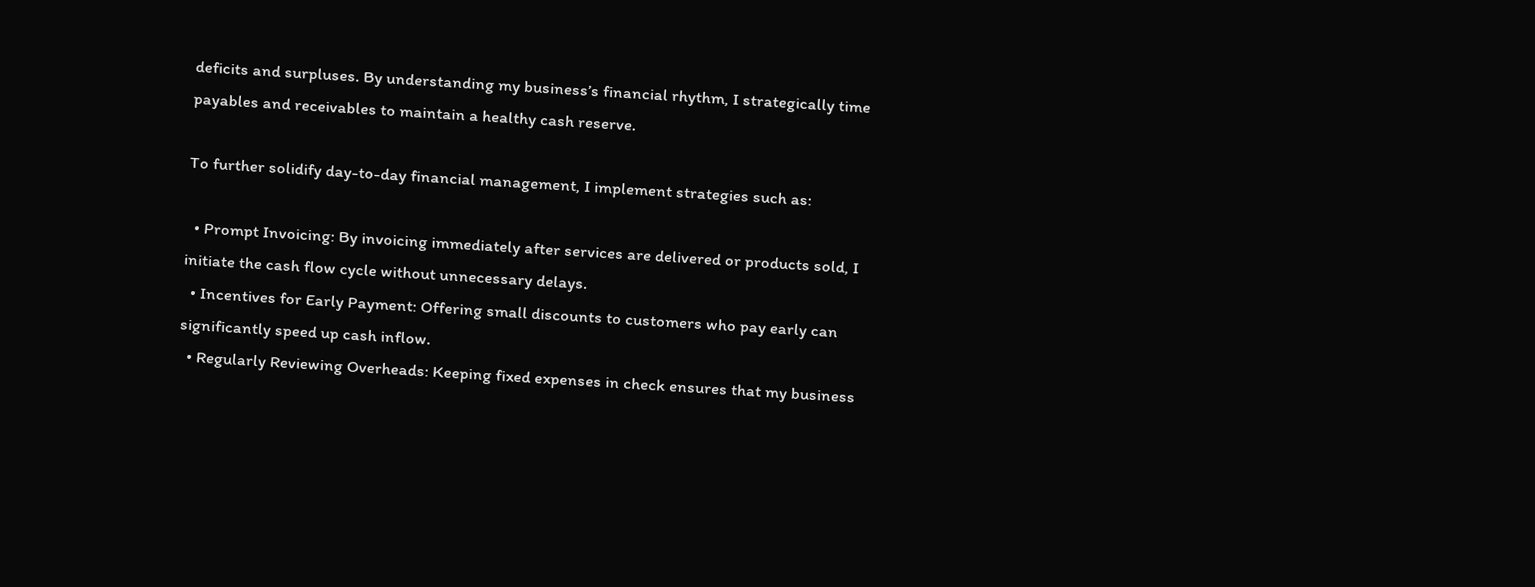deficits and surpluses. By understanding my business’s financial rhythm, I strategically time payables and receivables to maintain a healthy cash reserve.

To further solidify day-to-day financial management, I implement strategies such as:

  • Prompt Invoicing: By invoicing immediately after services are delivered or products sold, I initiate the cash flow cycle without unnecessary delays.
  • Incentives for Early Payment: Offering small discounts to customers who pay early can significantly speed up cash inflow.
  • Regularly Reviewing Overheads: Keeping fixed expenses in check ensures that my business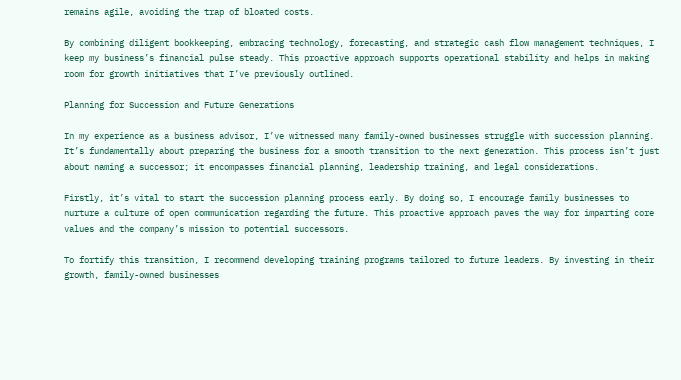remains agile, avoiding the trap of bloated costs.

By combining diligent bookkeeping, embracing technology, forecasting, and strategic cash flow management techniques, I keep my business’s financial pulse steady. This proactive approach supports operational stability and helps in making room for growth initiatives that I’ve previously outlined.

Planning for Succession and Future Generations

In my experience as a business advisor, I’ve witnessed many family-owned businesses struggle with succession planning. It’s fundamentally about preparing the business for a smooth transition to the next generation. This process isn’t just about naming a successor; it encompasses financial planning, leadership training, and legal considerations.

Firstly, it’s vital to start the succession planning process early. By doing so, I encourage family businesses to nurture a culture of open communication regarding the future. This proactive approach paves the way for imparting core values and the company’s mission to potential successors.

To fortify this transition, I recommend developing training programs tailored to future leaders. By investing in their growth, family-owned businesses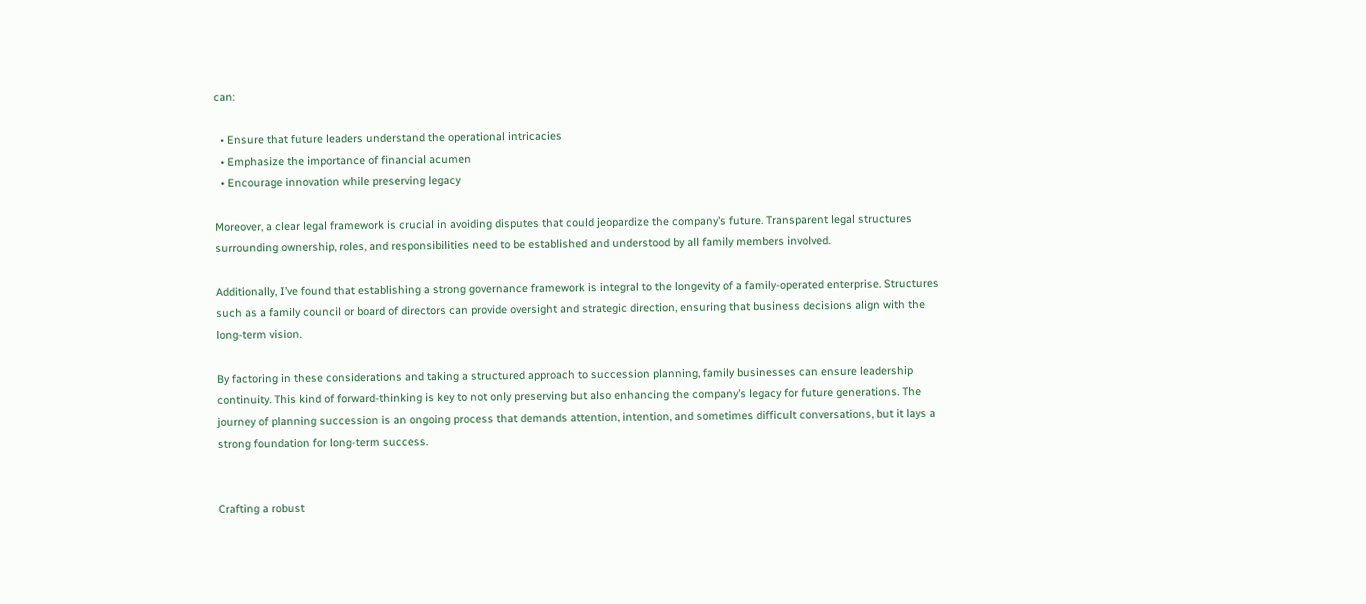can:

  • Ensure that future leaders understand the operational intricacies
  • Emphasize the importance of financial acumen
  • Encourage innovation while preserving legacy

Moreover, a clear legal framework is crucial in avoiding disputes that could jeopardize the company’s future. Transparent legal structures surrounding ownership, roles, and responsibilities need to be established and understood by all family members involved.

Additionally, I’ve found that establishing a strong governance framework is integral to the longevity of a family-operated enterprise. Structures such as a family council or board of directors can provide oversight and strategic direction, ensuring that business decisions align with the long-term vision.

By factoring in these considerations and taking a structured approach to succession planning, family businesses can ensure leadership continuity. This kind of forward-thinking is key to not only preserving but also enhancing the company’s legacy for future generations. The journey of planning succession is an ongoing process that demands attention, intention, and sometimes difficult conversations, but it lays a strong foundation for long-term success.


Crafting a robust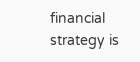financial strategy is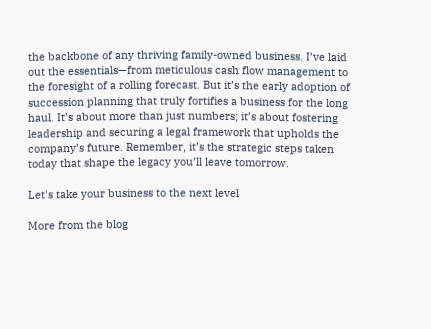the backbone of any thriving family-owned business. I’ve laid out the essentials—from meticulous cash flow management to the foresight of a rolling forecast. But it’s the early adoption of succession planning that truly fortifies a business for the long haul. It’s about more than just numbers; it’s about fostering leadership and securing a legal framework that upholds the company’s future. Remember, it’s the strategic steps taken today that shape the legacy you’ll leave tomorrow.

Let's take your business to the next level

More from the blog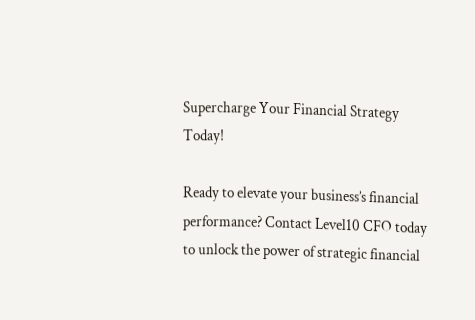Supercharge Your Financial Strategy Today!

Ready to elevate your business’s financial performance? Contact Level10 CFO today to unlock the power of strategic financial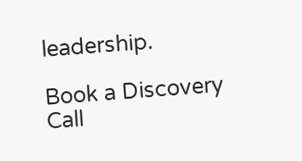leadership.

Book a Discovery Call